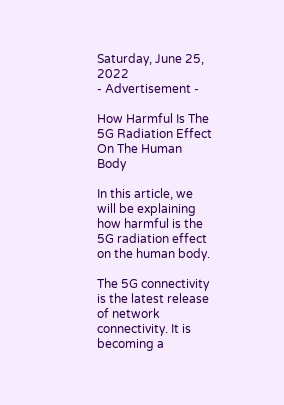Saturday, June 25, 2022
- Advertisement -

How Harmful Is The 5G Radiation Effect On The Human Body

In this article, we will be explaining how harmful is the 5G radiation effect on the human body.

The 5G connectivity is the latest release of network connectivity. It is becoming a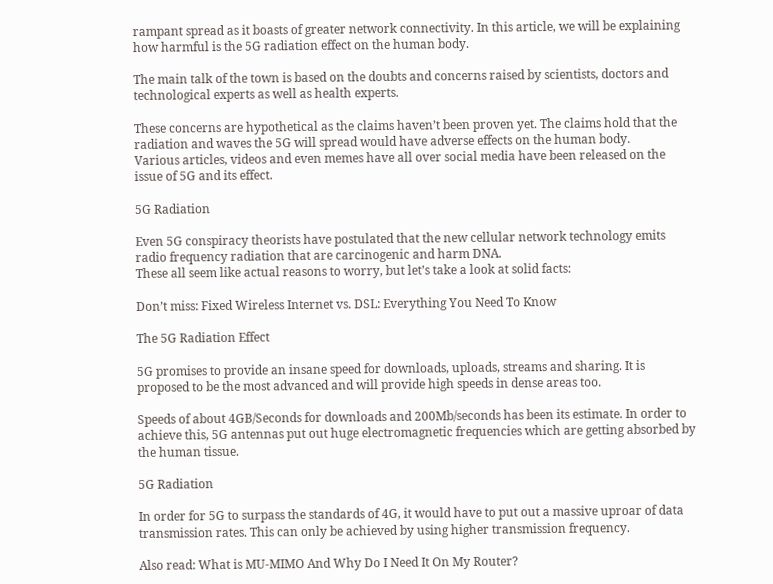rampant spread as it boasts of greater network connectivity. In this article, we will be explaining how harmful is the 5G radiation effect on the human body.

The main talk of the town is based on the doubts and concerns raised by scientists, doctors and technological experts as well as health experts.

These concerns are hypothetical as the claims haven’t been proven yet. The claims hold that the radiation and waves the 5G will spread would have adverse effects on the human body.
Various articles, videos and even memes have all over social media have been released on the issue of 5G and its effect.

5G Radiation

Even 5G conspiracy theorists have postulated that the new cellular network technology emits radio frequency radiation that are carcinogenic and harm DNA.
These all seem like actual reasons to worry, but let’s take a look at solid facts:

Don’t miss: Fixed Wireless Internet vs. DSL: Everything You Need To Know

The 5G Radiation Effect

5G promises to provide an insane speed for downloads, uploads, streams and sharing. It is proposed to be the most advanced and will provide high speeds in dense areas too.

Speeds of about 4GB/Seconds for downloads and 200Mb/seconds has been its estimate. In order to achieve this, 5G antennas put out huge electromagnetic frequencies which are getting absorbed by the human tissue.

5G Radiation

In order for 5G to surpass the standards of 4G, it would have to put out a massive uproar of data transmission rates. This can only be achieved by using higher transmission frequency.

Also read: What is MU-MIMO And Why Do I Need It On My Router?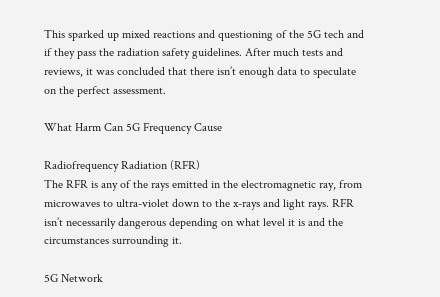This sparked up mixed reactions and questioning of the 5G tech and if they pass the radiation safety guidelines. After much tests and reviews, it was concluded that there isn’t enough data to speculate on the perfect assessment.

What Harm Can 5G Frequency Cause

Radiofrequency Radiation (RFR)
The RFR is any of the rays emitted in the electromagnetic ray, from microwaves to ultra-violet down to the x-rays and light rays. RFR isn’t necessarily dangerous depending on what level it is and the circumstances surrounding it.

5G Network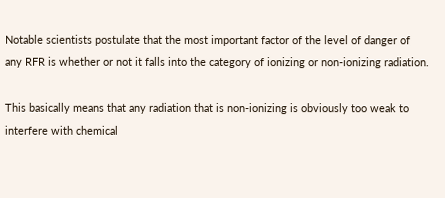Notable scientists postulate that the most important factor of the level of danger of any RFR is whether or not it falls into the category of ionizing or non-ionizing radiation.

This basically means that any radiation that is non-ionizing is obviously too weak to interfere with chemical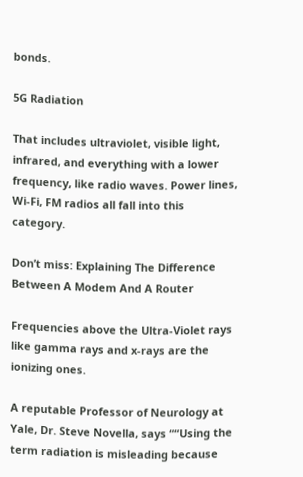bonds.

5G Radiation

That includes ultraviolet, visible light, infrared, and everything with a lower frequency, like radio waves. Power lines, Wi-Fi, FM radios all fall into this category.

Don’t miss: Explaining The Difference Between A Modem And A Router

Frequencies above the Ultra-Violet rays like gamma rays and x-rays are the ionizing ones.

A reputable Professor of Neurology at Yale, Dr. Steve Novella, says ““Using the term radiation is misleading because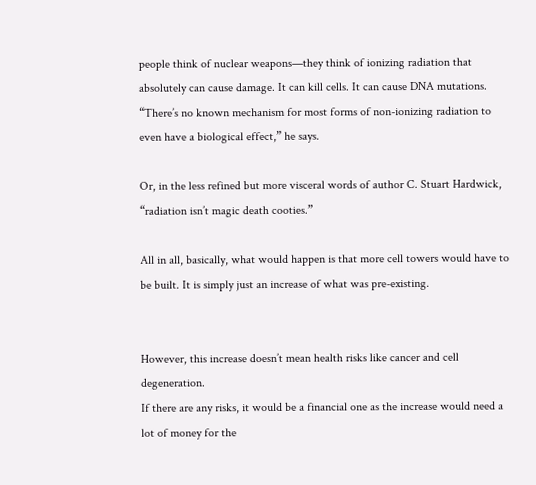people think of nuclear weapons—they think of ionizing radiation that absolutely can cause damage. It can kill cells. It can cause DNA mutations. “There’s no known mechanism for most forms of non-ionizing radiation to even have a biological effect,” he says.

Or, in the less refined but more visceral words of author C. Stuart Hardwick, “radiation isn’t magic death cooties.”

All in all, basically, what would happen is that more cell towers would have to be built. It is simply just an increase of what was pre-existing.


However, this increase doesn’t mean health risks like cancer and cell degeneration.
If there are any risks, it would be a financial one as the increase would need a lot of money for the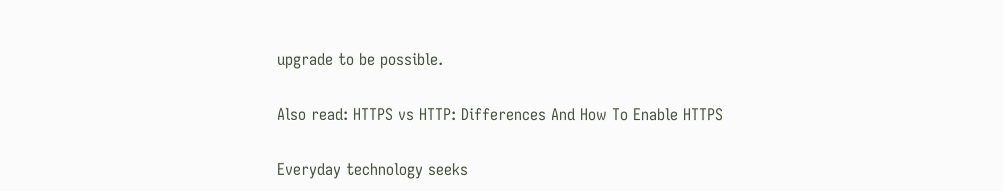upgrade to be possible.

Also read: HTTPS vs HTTP: Differences And How To Enable HTTPS

Everyday technology seeks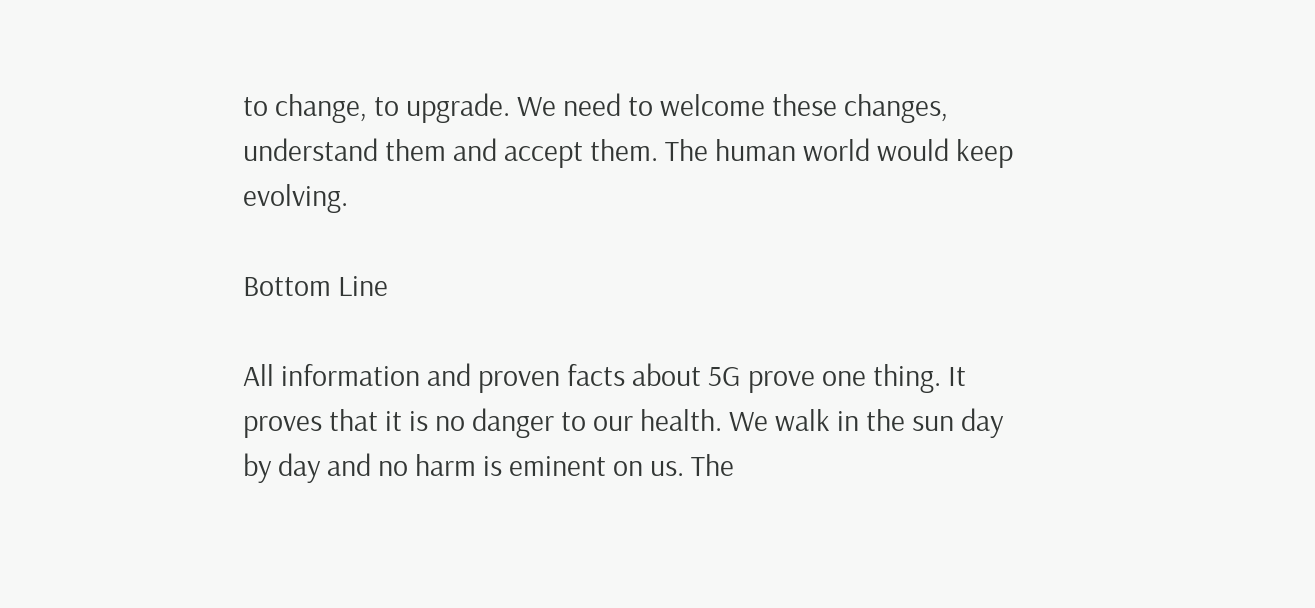to change, to upgrade. We need to welcome these changes, understand them and accept them. The human world would keep evolving.

Bottom Line

All information and proven facts about 5G prove one thing. It proves that it is no danger to our health. We walk in the sun day by day and no harm is eminent on us. The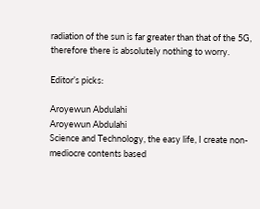radiation of the sun is far greater than that of the 5G, therefore there is absolutely nothing to worry.

Editor’s picks:

Aroyewun Abdulahi
Aroyewun Abdulahi
Science and Technology, the easy life, I create non-mediocre contents based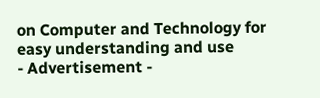on Computer and Technology for easy understanding and use
- Advertisement -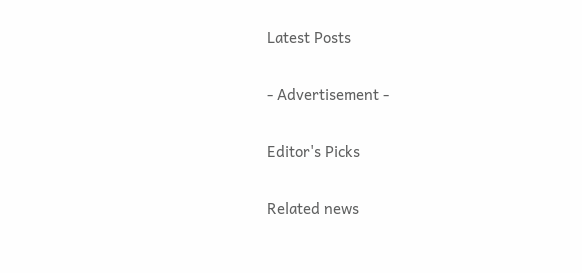Latest Posts

- Advertisement -

Editor's Picks

Related news